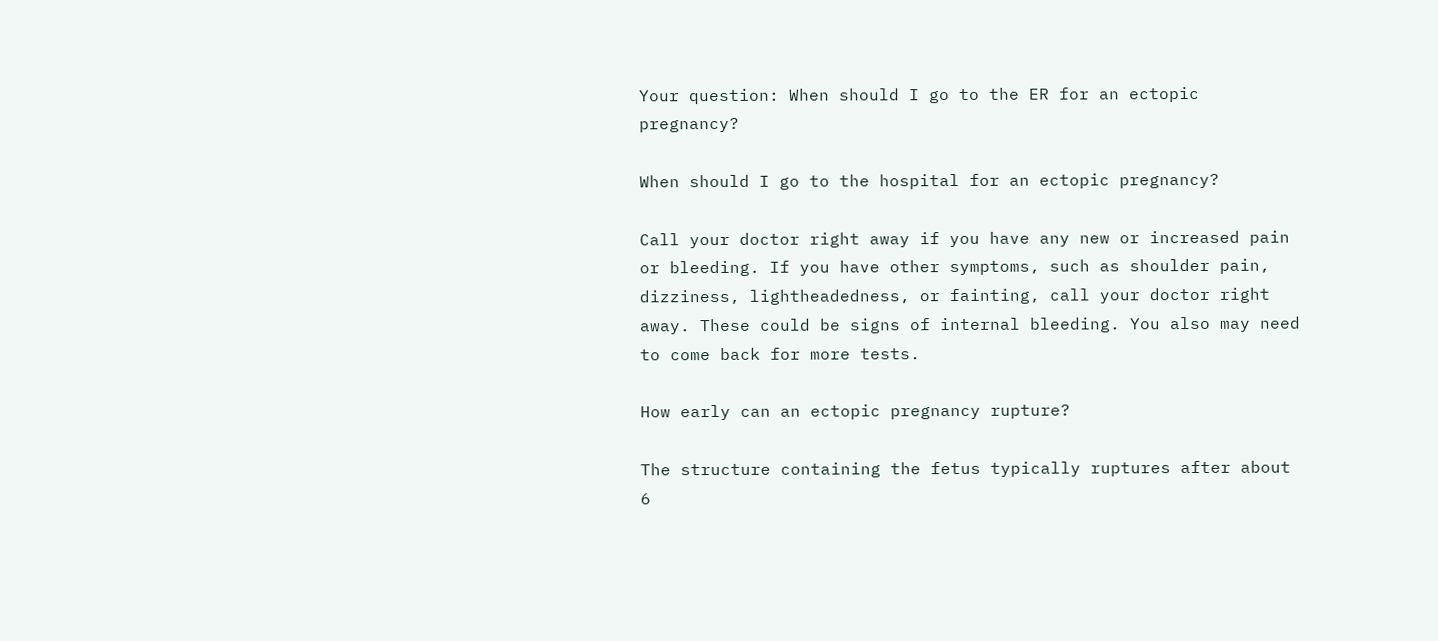Your question: When should I go to the ER for an ectopic pregnancy?

When should I go to the hospital for an ectopic pregnancy?

Call your doctor right away if you have any new or increased pain or bleeding. If you have other symptoms, such as shoulder pain, dizziness, lightheadedness, or fainting, call your doctor right away. These could be signs of internal bleeding. You also may need to come back for more tests.

How early can an ectopic pregnancy rupture?

The structure containing the fetus typically ruptures after about 6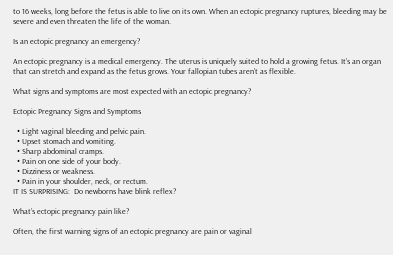to 16 weeks, long before the fetus is able to live on its own. When an ectopic pregnancy ruptures, bleeding may be severe and even threaten the life of the woman.

Is an ectopic pregnancy an emergency?

An ectopic pregnancy is a medical emergency. The uterus is uniquely suited to hold a growing fetus. It’s an organ that can stretch and expand as the fetus grows. Your fallopian tubes aren’t as flexible.

What signs and symptoms are most expected with an ectopic pregnancy?

Ectopic Pregnancy Signs and Symptoms

  • Light vaginal bleeding and pelvic pain.
  • Upset stomach and vomiting.
  • Sharp abdominal cramps.
  • Pain on one side of your body.
  • Dizziness or weakness.
  • Pain in your shoulder, neck, or rectum.
IT IS SURPRISING:  Do newborns have blink reflex?

What’s ectopic pregnancy pain like?

Often, the first warning signs of an ectopic pregnancy are pain or vaginal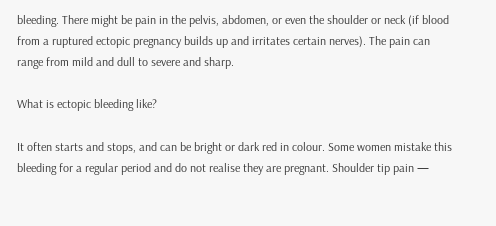bleeding. There might be pain in the pelvis, abdomen, or even the shoulder or neck (if blood from a ruptured ectopic pregnancy builds up and irritates certain nerves). The pain can range from mild and dull to severe and sharp.

What is ectopic bleeding like?

It often starts and stops, and can be bright or dark red in colour. Some women mistake this bleeding for a regular period and do not realise they are pregnant. Shoulder tip pain —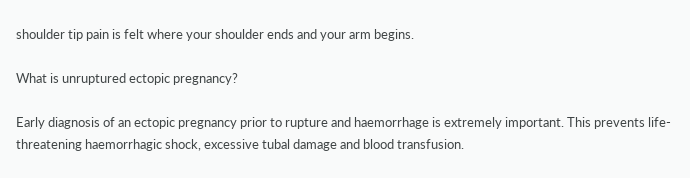shoulder tip pain is felt where your shoulder ends and your arm begins.

What is unruptured ectopic pregnancy?

Early diagnosis of an ectopic pregnancy prior to rupture and haemorrhage is extremely important. This prevents life-threatening haemorrhagic shock, excessive tubal damage and blood transfusion.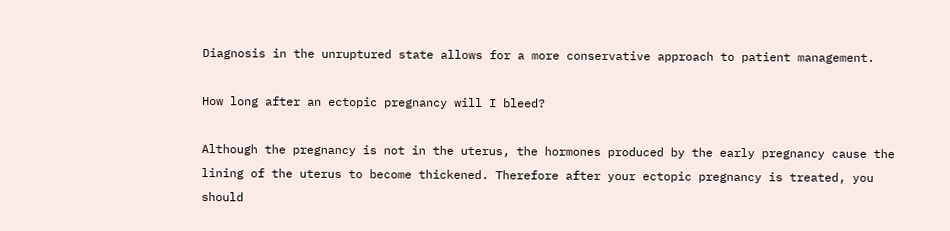Diagnosis in the unruptured state allows for a more conservative approach to patient management.

How long after an ectopic pregnancy will I bleed?

Although the pregnancy is not in the uterus, the hormones produced by the early pregnancy cause the lining of the uterus to become thickened. Therefore after your ectopic pregnancy is treated, you should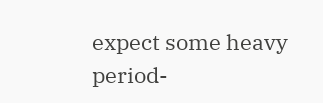expect some heavy period-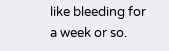like bleeding for a week or so.